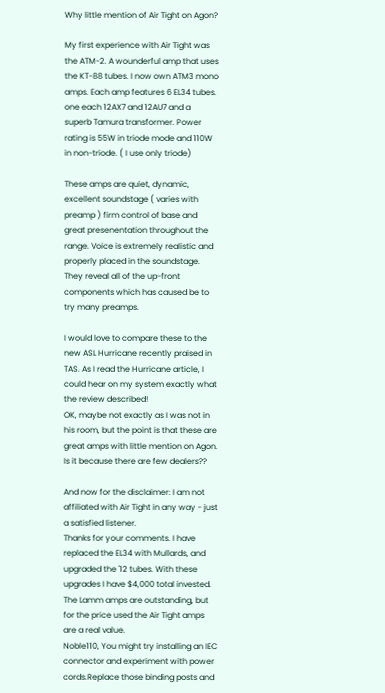Why little mention of Air Tight on Agon?

My first experience with Air Tight was the ATM-2. A wounderful amp that uses the KT-88 tubes. I now own ATM3 mono amps. Each amp features 6 EL34 tubes. one each 12AX7 and 12AU7 and a superb Tamura transformer. Power rating is 55W in triode mode and 110W in non-triode. ( I use only triode)

These amps are quiet, dynamic, excellent soundstage ( varies with preamp ) firm control of base and great presenentation throughout the range. Voice is extremely realistic and properly placed in the soundstage. They reveal all of the up-front components which has caused be to try many preamps.

I would love to compare these to the new ASL Hurricane recently praised in TAS. As I read the Hurricane article, I could hear on my system exactly what the review described!
OK, maybe not exactly as I was not in his room, but the point is that these are great amps with little mention on Agon. Is it because there are few dealers??

And now for the disclaimer: I am not affiliated with Air Tight in any way - just a satisfied listener.
Thanks for your comments. I have replaced the EL34 with Mullards, and upgraded the '12 tubes. With these upgrades I have $4,000 total invested. The Lamm amps are outstanding, but for the price used the Air Tight amps are a real value.
Noble110, You might try installing an IEC connector and experiment with power cords.Replace those binding posts and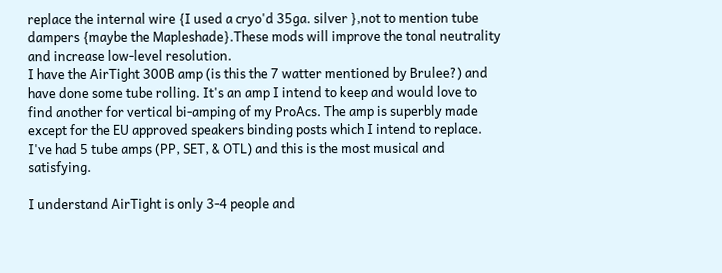replace the internal wire {I used a cryo'd 35ga. silver },not to mention tube dampers {maybe the Mapleshade}.These mods will improve the tonal neutrality and increase low-level resolution.
I have the AirTight 300B amp (is this the 7 watter mentioned by Brulee?) and have done some tube rolling. It's an amp I intend to keep and would love to find another for vertical bi-amping of my ProAcs. The amp is superbly made except for the EU approved speakers binding posts which I intend to replace. I've had 5 tube amps (PP, SET, & OTL) and this is the most musical and satisfying.

I understand AirTight is only 3-4 people and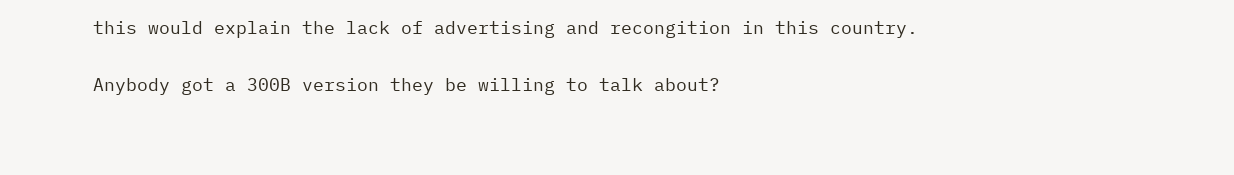this would explain the lack of advertising and recongition in this country.

Anybody got a 300B version they be willing to talk about?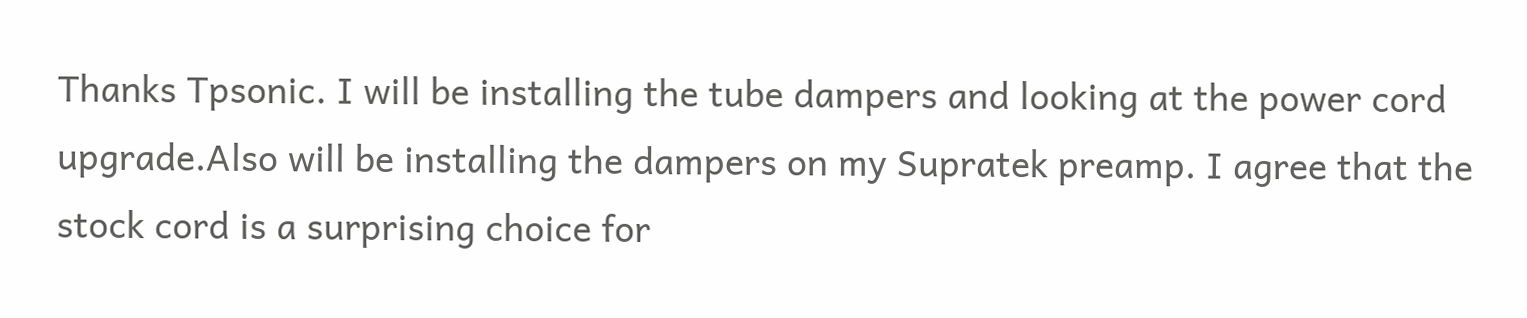Thanks Tpsonic. I will be installing the tube dampers and looking at the power cord upgrade.Also will be installing the dampers on my Supratek preamp. I agree that the stock cord is a surprising choice for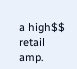a high$$ retail amp.